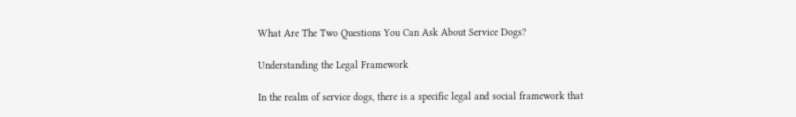What Are The Two Questions You Can Ask About Service Dogs?

Understanding the Legal Framework

In the realm of service dogs, there is a specific legal and social framework that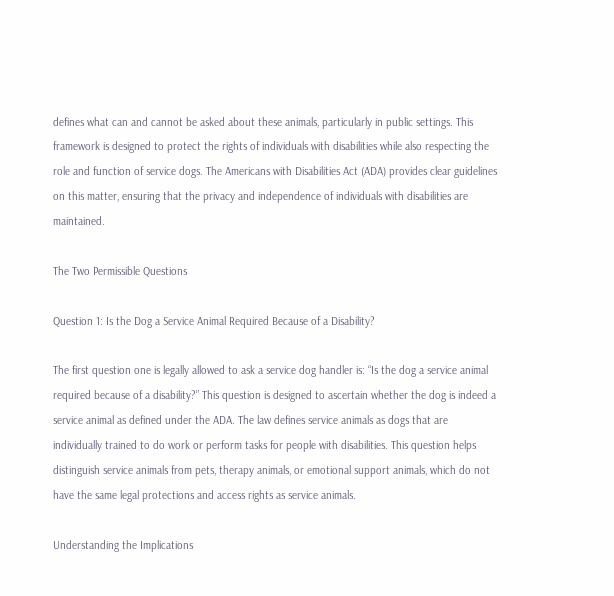defines what can and cannot be asked about these animals, particularly in public settings. This framework is designed to protect the rights of individuals with disabilities while also respecting the role and function of service dogs. The Americans with Disabilities Act (ADA) provides clear guidelines on this matter, ensuring that the privacy and independence of individuals with disabilities are maintained.

The Two Permissible Questions

Question 1: Is the Dog a Service Animal Required Because of a Disability?

The first question one is legally allowed to ask a service dog handler is: “Is the dog a service animal required because of a disability?” This question is designed to ascertain whether the dog is indeed a service animal as defined under the ADA. The law defines service animals as dogs that are individually trained to do work or perform tasks for people with disabilities. This question helps distinguish service animals from pets, therapy animals, or emotional support animals, which do not have the same legal protections and access rights as service animals.

Understanding the Implications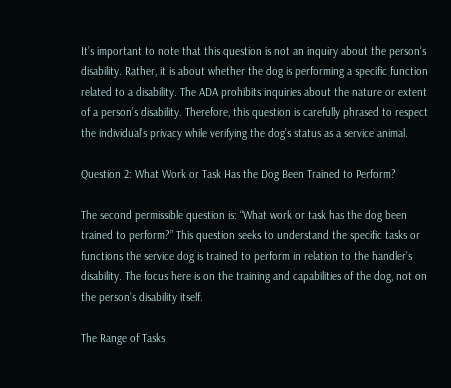It’s important to note that this question is not an inquiry about the person’s disability. Rather, it is about whether the dog is performing a specific function related to a disability. The ADA prohibits inquiries about the nature or extent of a person’s disability. Therefore, this question is carefully phrased to respect the individual’s privacy while verifying the dog’s status as a service animal.

Question 2: What Work or Task Has the Dog Been Trained to Perform?

The second permissible question is: “What work or task has the dog been trained to perform?” This question seeks to understand the specific tasks or functions the service dog is trained to perform in relation to the handler’s disability. The focus here is on the training and capabilities of the dog, not on the person’s disability itself.

The Range of Tasks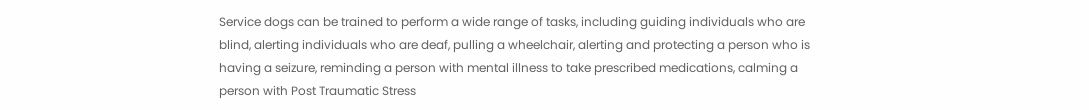Service dogs can be trained to perform a wide range of tasks, including guiding individuals who are blind, alerting individuals who are deaf, pulling a wheelchair, alerting and protecting a person who is having a seizure, reminding a person with mental illness to take prescribed medications, calming a person with Post Traumatic Stress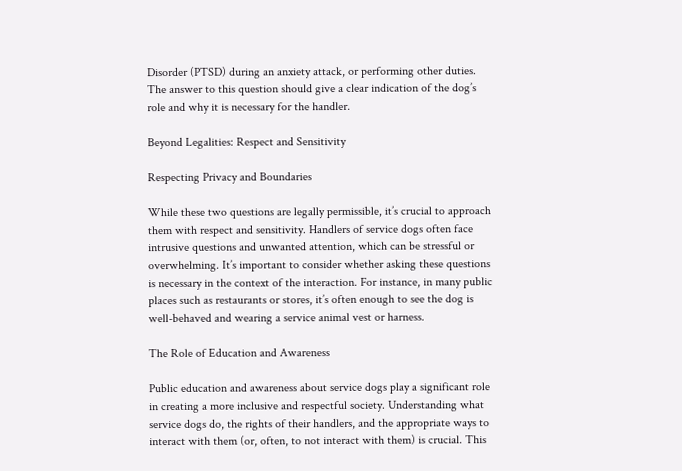Disorder (PTSD) during an anxiety attack, or performing other duties. The answer to this question should give a clear indication of the dog’s role and why it is necessary for the handler.

Beyond Legalities: Respect and Sensitivity

Respecting Privacy and Boundaries

While these two questions are legally permissible, it’s crucial to approach them with respect and sensitivity. Handlers of service dogs often face intrusive questions and unwanted attention, which can be stressful or overwhelming. It’s important to consider whether asking these questions is necessary in the context of the interaction. For instance, in many public places such as restaurants or stores, it’s often enough to see the dog is well-behaved and wearing a service animal vest or harness.

The Role of Education and Awareness

Public education and awareness about service dogs play a significant role in creating a more inclusive and respectful society. Understanding what service dogs do, the rights of their handlers, and the appropriate ways to interact with them (or, often, to not interact with them) is crucial. This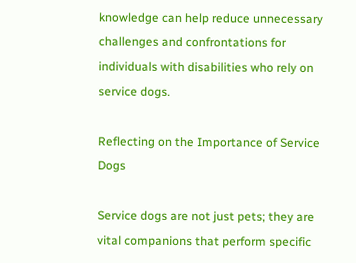knowledge can help reduce unnecessary challenges and confrontations for individuals with disabilities who rely on service dogs.

Reflecting on the Importance of Service Dogs

Service dogs are not just pets; they are vital companions that perform specific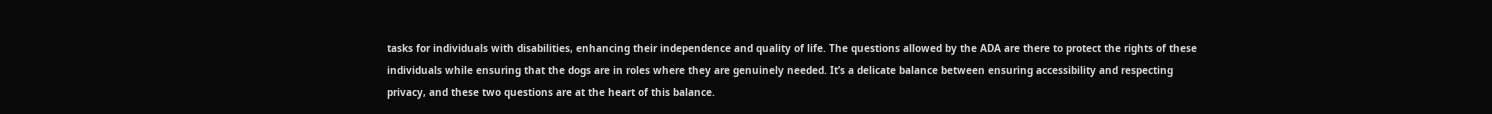tasks for individuals with disabilities, enhancing their independence and quality of life. The questions allowed by the ADA are there to protect the rights of these individuals while ensuring that the dogs are in roles where they are genuinely needed. It’s a delicate balance between ensuring accessibility and respecting privacy, and these two questions are at the heart of this balance.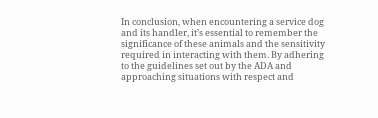In conclusion, when encountering a service dog and its handler, it’s essential to remember the significance of these animals and the sensitivity required in interacting with them. By adhering to the guidelines set out by the ADA and approaching situations with respect and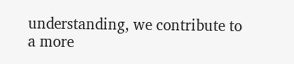understanding, we contribute to a more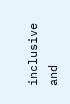inclusive and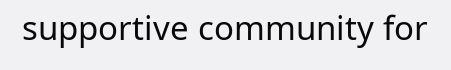supportive community for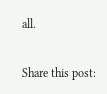all.

Share this post: